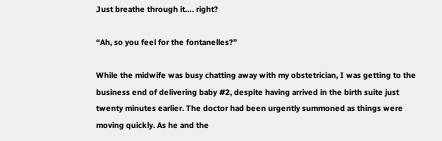Just breathe through it…. right?

“Ah, so you feel for the fontanelles?”

While the midwife was busy chatting away with my obstetrician, I was getting to the business end of delivering baby #2, despite having arrived in the birth suite just twenty minutes earlier. The doctor had been urgently summoned as things were moving quickly. As he and the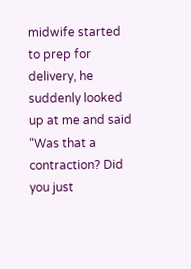midwife started to prep for delivery, he suddenly looked up at me and said “Was that a contraction? Did you just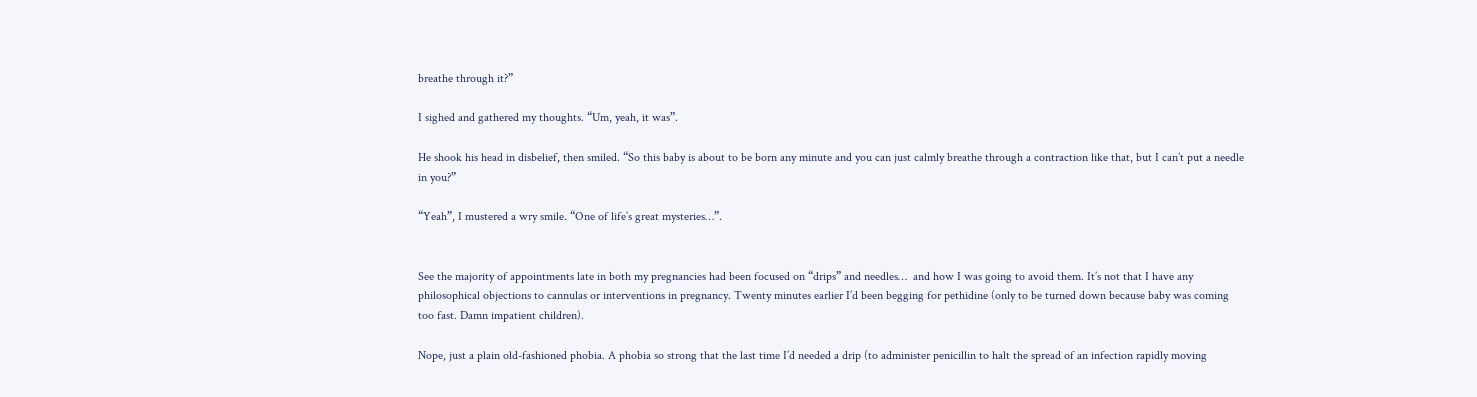breathe through it?”

I sighed and gathered my thoughts. “Um, yeah, it was”.

He shook his head in disbelief, then smiled. “So this baby is about to be born any minute and you can just calmly breathe through a contraction like that, but I can’t put a needle in you?”

“Yeah”, I mustered a wry smile. “One of life’s great mysteries…”.


See the majority of appointments late in both my pregnancies had been focused on “drips” and needles…  and how I was going to avoid them. It’s not that I have any philosophical objections to cannulas or interventions in pregnancy. Twenty minutes earlier I’d been begging for pethidine (only to be turned down because baby was coming too fast. Damn impatient children).

Nope, just a plain old-fashioned phobia. A phobia so strong that the last time I’d needed a drip (to administer penicillin to halt the spread of an infection rapidly moving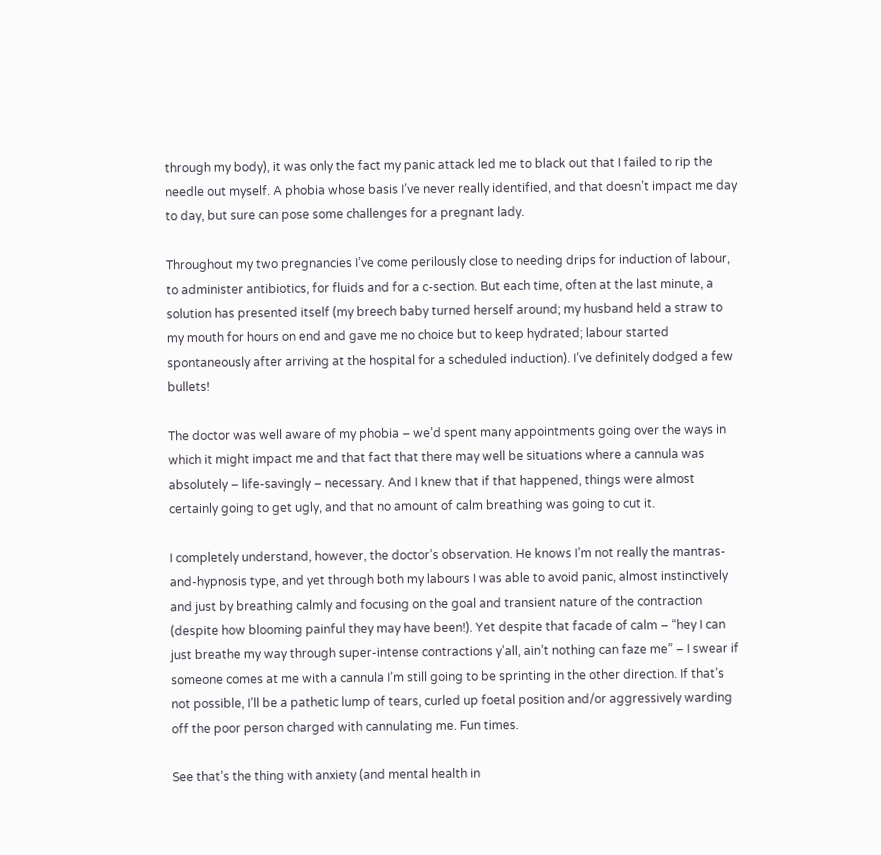through my body), it was only the fact my panic attack led me to black out that I failed to rip the needle out myself. A phobia whose basis I’ve never really identified, and that doesn’t impact me day to day, but sure can pose some challenges for a pregnant lady.

Throughout my two pregnancies I’ve come perilously close to needing drips for induction of labour, to administer antibiotics, for fluids and for a c-section. But each time, often at the last minute, a solution has presented itself (my breech baby turned herself around; my husband held a straw to my mouth for hours on end and gave me no choice but to keep hydrated; labour started spontaneously after arriving at the hospital for a scheduled induction). I’ve definitely dodged a few bullets!

The doctor was well aware of my phobia – we’d spent many appointments going over the ways in which it might impact me and that fact that there may well be situations where a cannula was absolutely – life-savingly – necessary. And I knew that if that happened, things were almost certainly going to get ugly, and that no amount of calm breathing was going to cut it.

I completely understand, however, the doctor’s observation. He knows I’m not really the mantras-and-hypnosis type, and yet through both my labours I was able to avoid panic, almost instinctively and just by breathing calmly and focusing on the goal and transient nature of the contraction (despite how blooming painful they may have been!). Yet despite that facade of calm – “hey I can just breathe my way through super-intense contractions y’all, ain’t nothing can faze me” – I swear if someone comes at me with a cannula I’m still going to be sprinting in the other direction. If that’s not possible, I’ll be a pathetic lump of tears, curled up foetal position and/or aggressively warding off the poor person charged with cannulating me. Fun times.

See that’s the thing with anxiety (and mental health in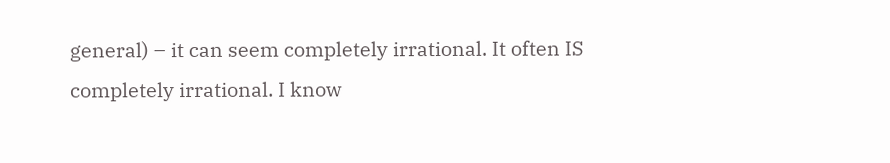general) – it can seem completely irrational. It often IS completely irrational. I know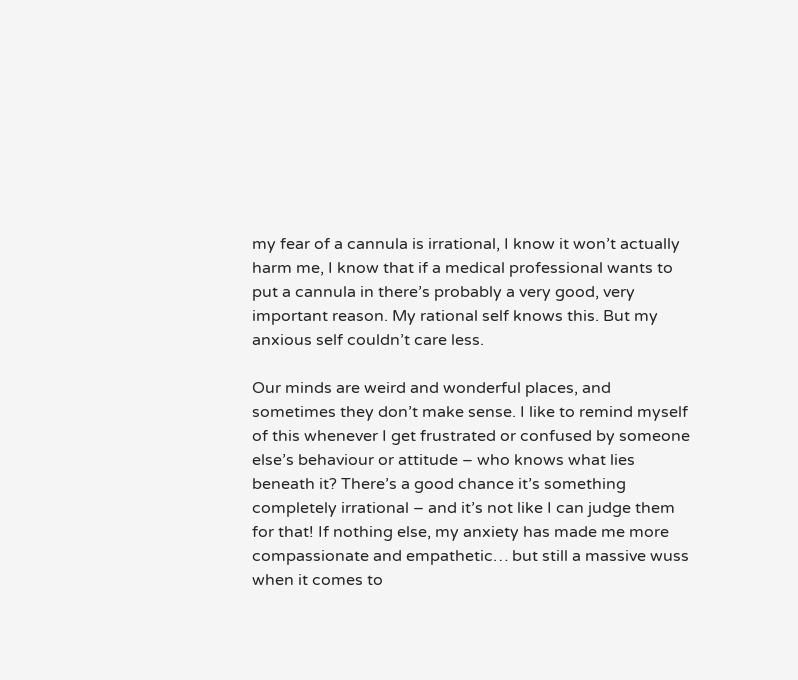my fear of a cannula is irrational, I know it won’t actually harm me, I know that if a medical professional wants to put a cannula in there’s probably a very good, very important reason. My rational self knows this. But my anxious self couldn’t care less.

Our minds are weird and wonderful places, and sometimes they don’t make sense. I like to remind myself of this whenever I get frustrated or confused by someone else’s behaviour or attitude – who knows what lies beneath it? There’s a good chance it’s something completely irrational – and it’s not like I can judge them for that! If nothing else, my anxiety has made me more compassionate and empathetic… but still a massive wuss when it comes to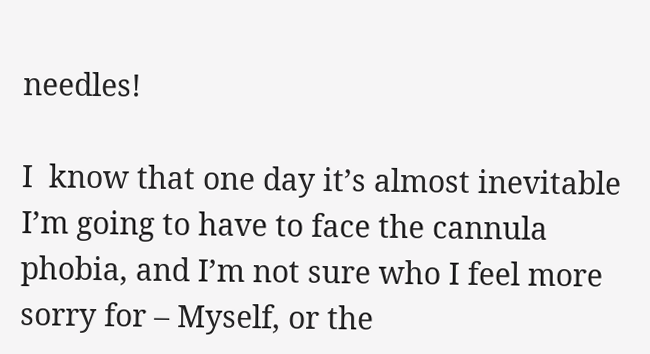needles!

I  know that one day it’s almost inevitable I’m going to have to face the cannula phobia, and I’m not sure who I feel more sorry for – Myself, or the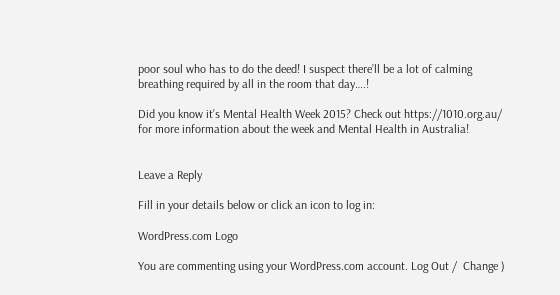poor soul who has to do the deed! I suspect there’ll be a lot of calming breathing required by all in the room that day….!

Did you know it’s Mental Health Week 2015? Check out https://1010.org.au/ for more information about the week and Mental Health in Australia!


Leave a Reply

Fill in your details below or click an icon to log in:

WordPress.com Logo

You are commenting using your WordPress.com account. Log Out /  Change )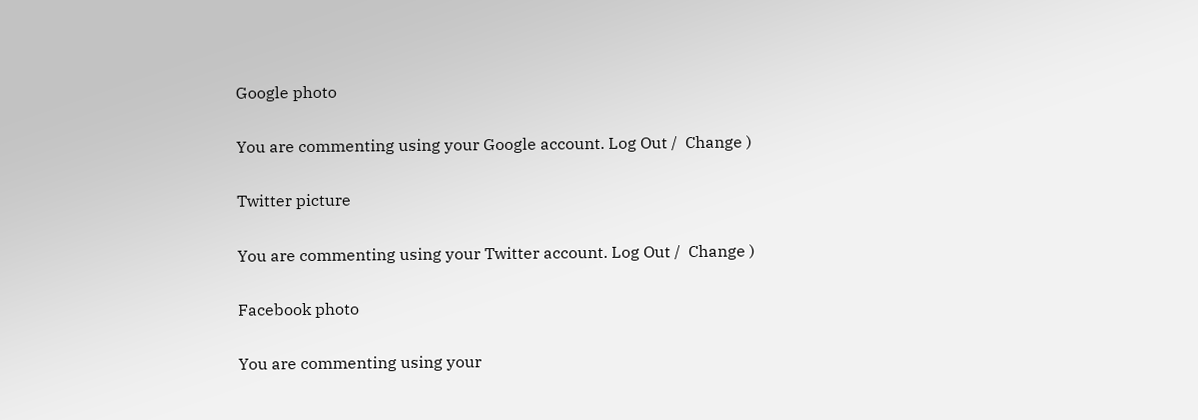Google photo

You are commenting using your Google account. Log Out /  Change )

Twitter picture

You are commenting using your Twitter account. Log Out /  Change )

Facebook photo

You are commenting using your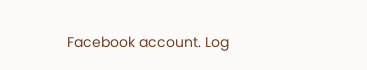Facebook account. Log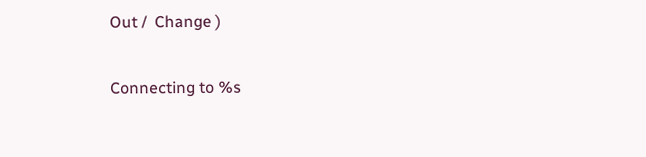Out /  Change )

Connecting to %s